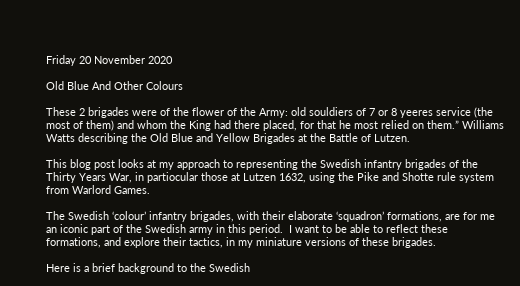Friday 20 November 2020

Old Blue And Other Colours

These 2 brigades were of the flower of the Army: old souldiers of 7 or 8 yeeres service (the most of them) and whom the King had there placed, for that he most relied on them.” Williams Watts describing the Old Blue and Yellow Brigades at the Battle of Lutzen.

This blog post looks at my approach to representing the Swedish infantry brigades of the Thirty Years War, in partiocular those at Lutzen 1632, using the Pike and Shotte rule system from Warlord Games.

The Swedish ‘colour’ infantry brigades, with their elaborate ‘squadron’ formations, are for me an iconic part of the Swedish army in this period.  I want to be able to reflect these formations, and explore their tactics, in my miniature versions of these brigades.

Here is a brief background to the Swedish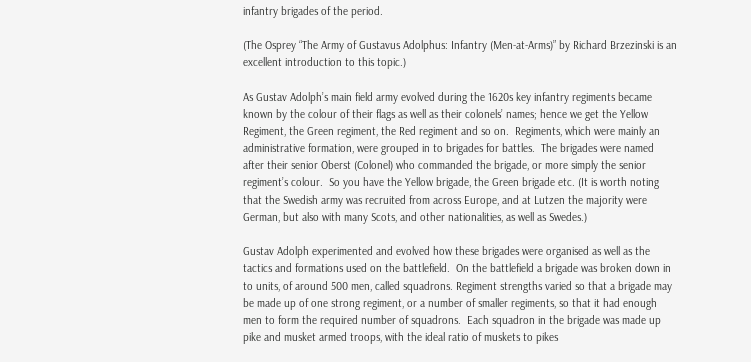infantry brigades of the period.

(The Osprey “The Army of Gustavus Adolphus: Infantry (Men-at-Arms)” by Richard Brzezinski is an excellent introduction to this topic.)

As Gustav Adolph’s main field army evolved during the 1620s key infantry regiments became known by the colour of their flags as well as their colonels’ names; hence we get the Yellow Regiment, the Green regiment, the Red regiment and so on.  Regiments, which were mainly an administrative formation, were grouped in to brigades for battles.  The brigades were named after their senior Oberst (Colonel) who commanded the brigade, or more simply the senior regiment’s colour.  So you have the Yellow brigade, the Green brigade etc. (It is worth noting that the Swedish army was recruited from across Europe, and at Lutzen the majority were German, but also with many Scots, and other nationalities, as well as Swedes.)

Gustav Adolph experimented and evolved how these brigades were organised as well as the tactics and formations used on the battlefield.  On the battlefield a brigade was broken down in to units, of around 500 men, called squadrons. Regiment strengths varied so that a brigade may be made up of one strong regiment, or a number of smaller regiments, so that it had enough men to form the required number of squadrons.  Each squadron in the brigade was made up pike and musket armed troops, with the ideal ratio of muskets to pikes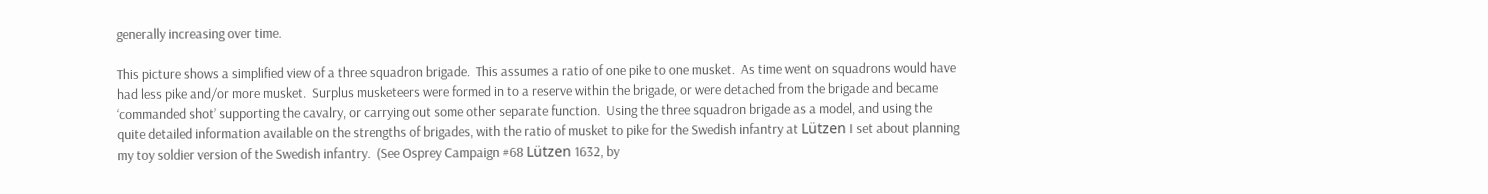generally increasing over time.

This picture shows a simplified view of a three squadron brigade.  This assumes a ratio of one pike to one musket.  As time went on squadrons would have had less pike and/or more musket.  Surplus musketeers were formed in to a reserve within the brigade, or were detached from the brigade and became ‘commanded shot’ supporting the cavalry, or carrying out some other separate function.  Using the three squadron brigade as a model, and using the quite detailed information available on the strengths of brigades, with the ratio of musket to pike for the Swedish infantry at Lützen I set about planning my toy soldier version of the Swedish infantry.  (See Osprey Campaign #68 Lützen 1632, by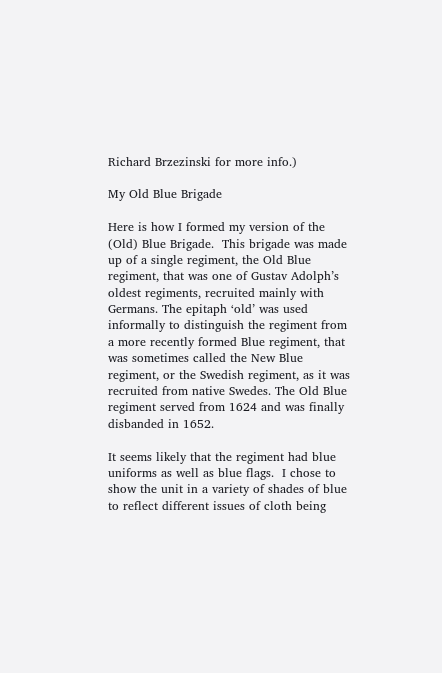Richard Brzezinski for more info.)

My Old Blue Brigade

Here is how I formed my version of the (Old) Blue Brigade.  This brigade was made up of a single regiment, the Old Blue regiment, that was one of Gustav Adolph’s oldest regiments, recruited mainly with Germans. The epitaph ‘old’ was used informally to distinguish the regiment from a more recently formed Blue regiment, that was sometimes called the New Blue regiment, or the Swedish regiment, as it was recruited from native Swedes. The Old Blue regiment served from 1624 and was finally disbanded in 1652.

It seems likely that the regiment had blue uniforms as well as blue flags.  I chose to show the unit in a variety of shades of blue to reflect different issues of cloth being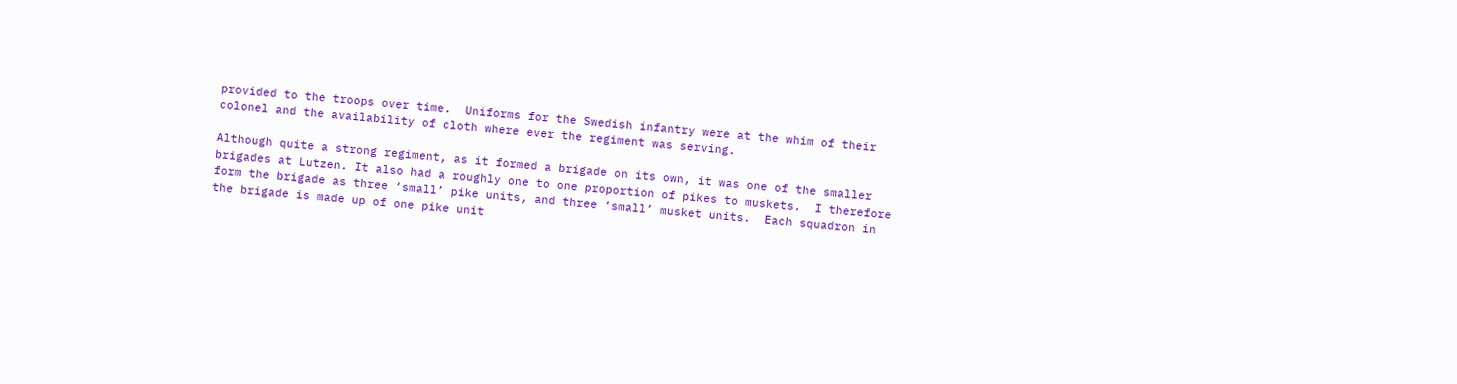provided to the troops over time.  Uniforms for the Swedish infantry were at the whim of their colonel and the availability of cloth where ever the regiment was serving.

Although quite a strong regiment, as it formed a brigade on its own, it was one of the smaller brigades at Lutzen. It also had a roughly one to one proportion of pikes to muskets.  I therefore form the brigade as three ‘small’ pike units, and three ‘small’ musket units.  Each squadron in the brigade is made up of one pike unit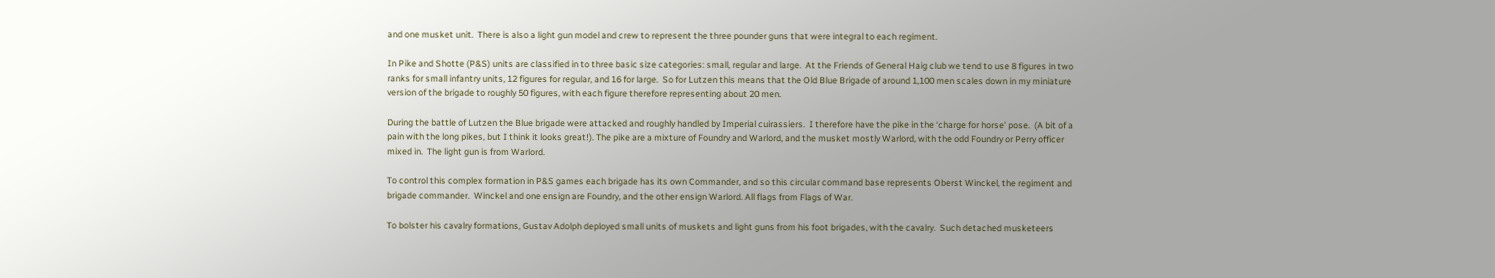and one musket unit.  There is also a light gun model and crew to represent the three pounder guns that were integral to each regiment.

In Pike and Shotte (P&S) units are classified in to three basic size categories: small, regular and large.  At the Friends of General Haig club we tend to use 8 figures in two ranks for small infantry units, 12 figures for regular, and 16 for large.  So for Lutzen this means that the Old Blue Brigade of around 1,100 men scales down in my miniature version of the brigade to roughly 50 figures, with each figure therefore representing about 20 men.

During the battle of Lutzen the Blue brigade were attacked and roughly handled by Imperial cuirassiers.  I therefore have the pike in the ‘charge for horse’ pose.  (A bit of a pain with the long pikes, but I think it looks great!). The pike are a mixture of Foundry and Warlord, and the musket mostly Warlord, with the odd Foundry or Perry officer mixed in.  The light gun is from Warlord.

To control this complex formation in P&S games each brigade has its own Commander, and so this circular command base represents Oberst Winckel, the regiment and brigade commander.  Winckel and one ensign are Foundry, and the other ensign Warlord. All flags from Flags of War.

To bolster his cavalry formations, Gustav Adolph deployed small units of muskets and light guns from his foot brigades, with the cavalry.  Such detached musketeers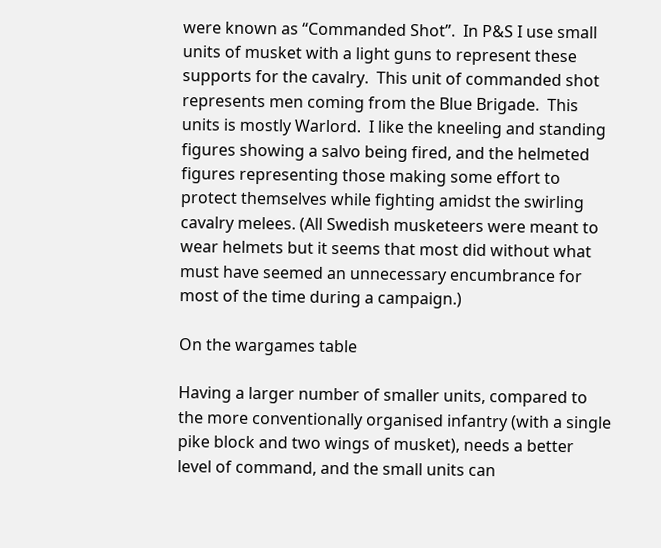were known as “Commanded Shot”.  In P&S I use small units of musket with a light guns to represent these supports for the cavalry.  This unit of commanded shot represents men coming from the Blue Brigade.  This units is mostly Warlord.  I like the kneeling and standing figures showing a salvo being fired, and the helmeted figures representing those making some effort to protect themselves while fighting amidst the swirling cavalry melees. (All Swedish musketeers were meant to wear helmets but it seems that most did without what must have seemed an unnecessary encumbrance for most of the time during a campaign.)

On the wargames table

Having a larger number of smaller units, compared to the more conventionally organised infantry (with a single pike block and two wings of musket), needs a better level of command, and the small units can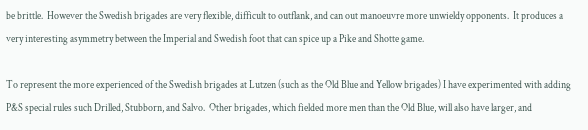be brittle.  However the Swedish brigades are very flexible, difficult to outflank, and can out manoeuvre more unwieldy opponents.  It produces a very interesting asymmetry between the Imperial and Swedish foot that can spice up a Pike and Shotte game.

To represent the more experienced of the Swedish brigades at Lutzen (such as the Old Blue and Yellow brigades) I have experimented with adding P&S special rules such Drilled, Stubborn, and Salvo.  Other brigades, which fielded more men than the Old Blue, will also have larger, and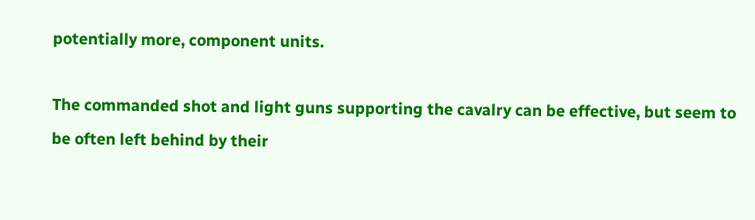potentially more, component units.

The commanded shot and light guns supporting the cavalry can be effective, but seem to be often left behind by their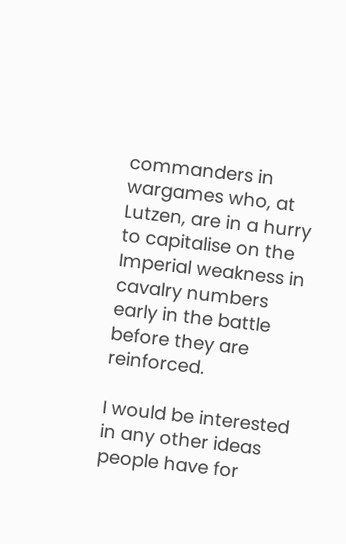commanders in wargames who, at Lutzen, are in a hurry to capitalise on the Imperial weakness in cavalry numbers early in the battle before they are reinforced.

I would be interested in any other ideas people have for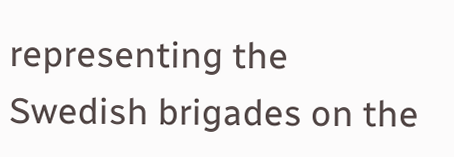representing the Swedish brigades on the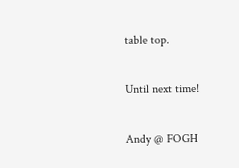table top.

Until next time!

Andy @ FOGH